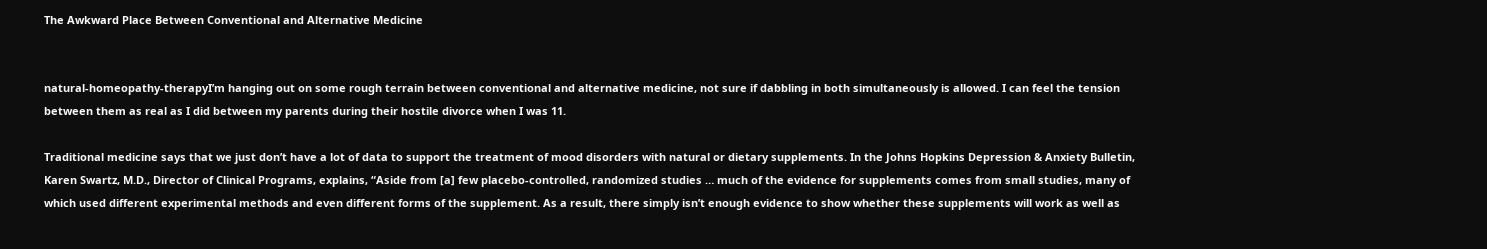The Awkward Place Between Conventional and Alternative Medicine


natural-homeopathy-therapyI’m hanging out on some rough terrain between conventional and alternative medicine, not sure if dabbling in both simultaneously is allowed. I can feel the tension between them as real as I did between my parents during their hostile divorce when I was 11.

Traditional medicine says that we just don’t have a lot of data to support the treatment of mood disorders with natural or dietary supplements. In the Johns Hopkins Depression & Anxiety Bulletin, Karen Swartz, M.D., Director of Clinical Programs, explains, “Aside from [a] few placebo-controlled, randomized studies … much of the evidence for supplements comes from small studies, many of which used different experimental methods and even different forms of the supplement. As a result, there simply isn’t enough evidence to show whether these supplements will work as well as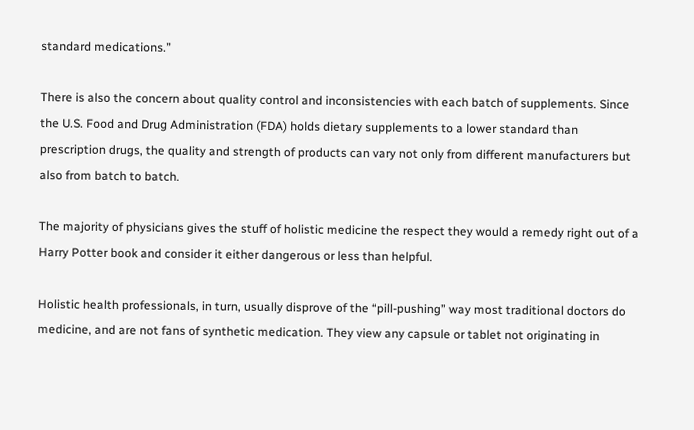standard medications.”

There is also the concern about quality control and inconsistencies with each batch of supplements. Since the U.S. Food and Drug Administration (FDA) holds dietary supplements to a lower standard than prescription drugs, the quality and strength of products can vary not only from different manufacturers but also from batch to batch.

The majority of physicians gives the stuff of holistic medicine the respect they would a remedy right out of a Harry Potter book and consider it either dangerous or less than helpful.

Holistic health professionals, in turn, usually disprove of the “pill-pushing” way most traditional doctors do medicine, and are not fans of synthetic medication. They view any capsule or tablet not originating in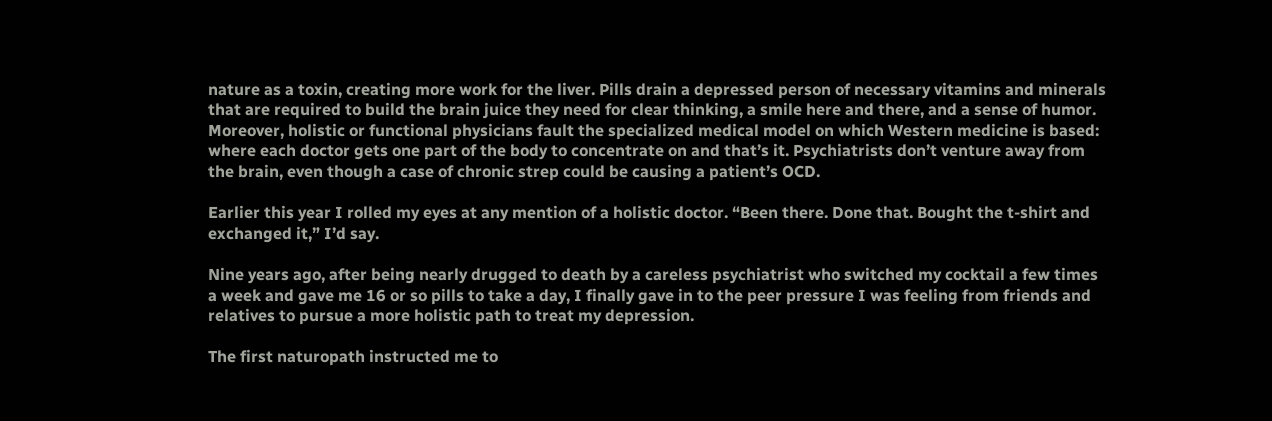nature as a toxin, creating more work for the liver. Pills drain a depressed person of necessary vitamins and minerals that are required to build the brain juice they need for clear thinking, a smile here and there, and a sense of humor. Moreover, holistic or functional physicians fault the specialized medical model on which Western medicine is based: where each doctor gets one part of the body to concentrate on and that’s it. Psychiatrists don’t venture away from the brain, even though a case of chronic strep could be causing a patient’s OCD.

Earlier this year I rolled my eyes at any mention of a holistic doctor. “Been there. Done that. Bought the t-shirt and exchanged it,” I’d say.

Nine years ago, after being nearly drugged to death by a careless psychiatrist who switched my cocktail a few times a week and gave me 16 or so pills to take a day, I finally gave in to the peer pressure I was feeling from friends and relatives to pursue a more holistic path to treat my depression.

The first naturopath instructed me to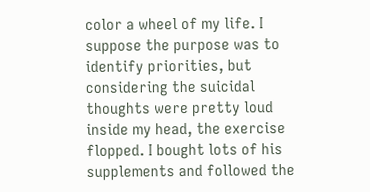color a wheel of my life. I suppose the purpose was to identify priorities, but considering the suicidal thoughts were pretty loud inside my head, the exercise flopped. I bought lots of his supplements and followed the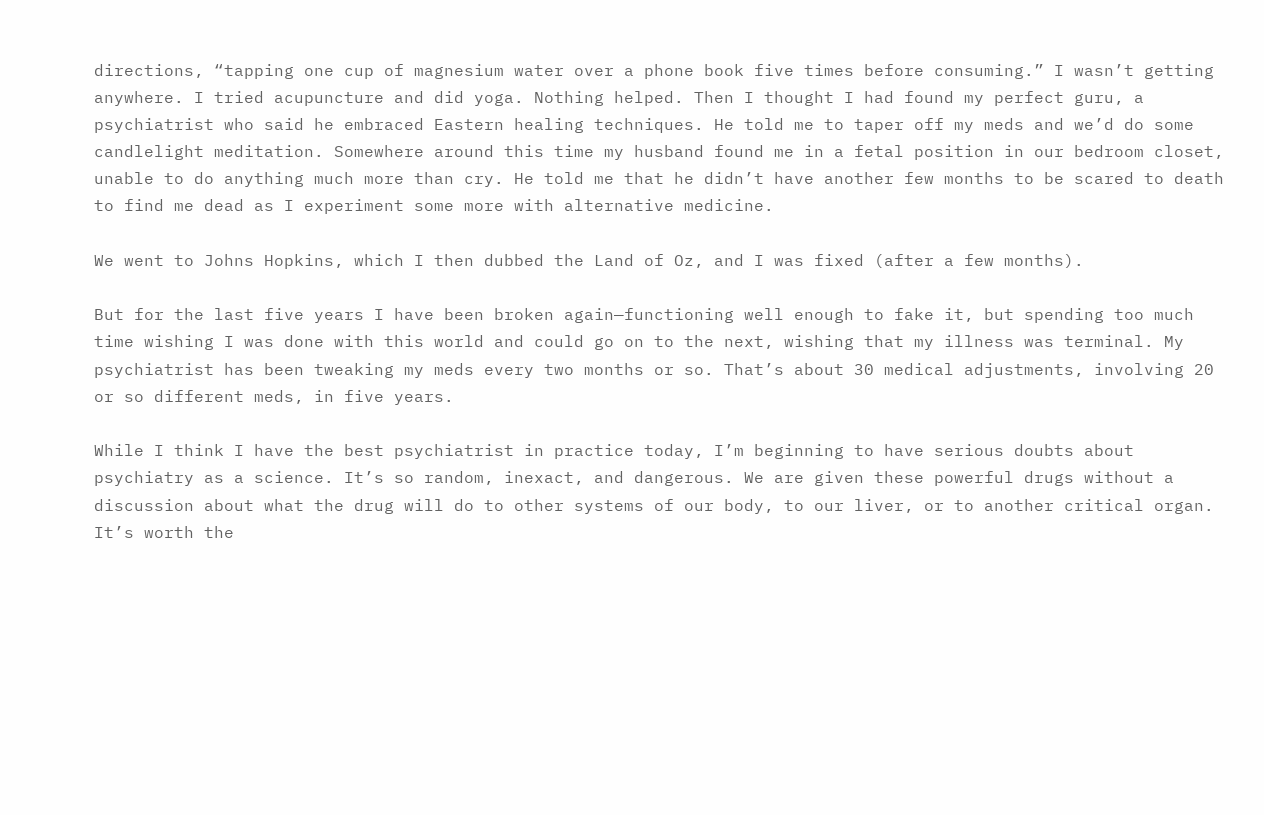directions, “tapping one cup of magnesium water over a phone book five times before consuming.” I wasn’t getting anywhere. I tried acupuncture and did yoga. Nothing helped. Then I thought I had found my perfect guru, a psychiatrist who said he embraced Eastern healing techniques. He told me to taper off my meds and we’d do some candlelight meditation. Somewhere around this time my husband found me in a fetal position in our bedroom closet, unable to do anything much more than cry. He told me that he didn’t have another few months to be scared to death to find me dead as I experiment some more with alternative medicine.

We went to Johns Hopkins, which I then dubbed the Land of Oz, and I was fixed (after a few months).

But for the last five years I have been broken again—functioning well enough to fake it, but spending too much time wishing I was done with this world and could go on to the next, wishing that my illness was terminal. My psychiatrist has been tweaking my meds every two months or so. That’s about 30 medical adjustments, involving 20 or so different meds, in five years.

While I think I have the best psychiatrist in practice today, I’m beginning to have serious doubts about psychiatry as a science. It’s so random, inexact, and dangerous. We are given these powerful drugs without a discussion about what the drug will do to other systems of our body, to our liver, or to another critical organ. It’s worth the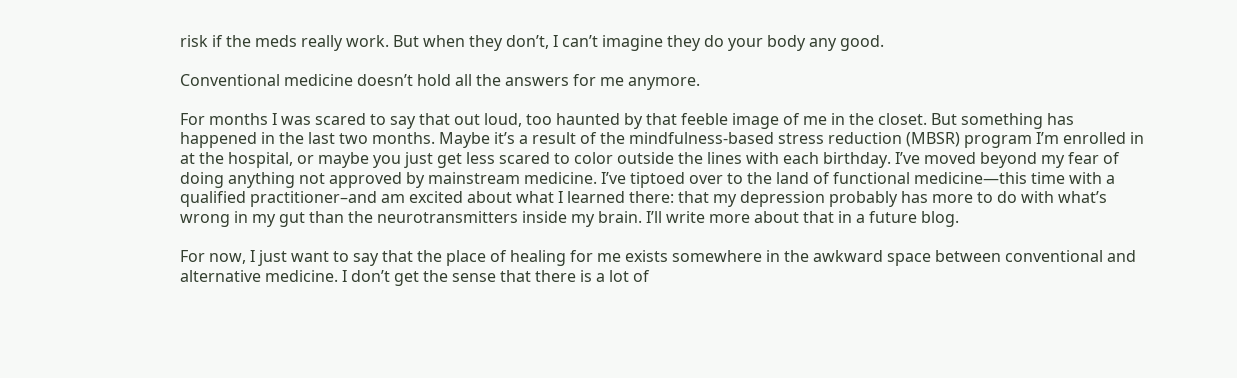risk if the meds really work. But when they don’t, I can’t imagine they do your body any good.

Conventional medicine doesn’t hold all the answers for me anymore.

For months I was scared to say that out loud, too haunted by that feeble image of me in the closet. But something has happened in the last two months. Maybe it’s a result of the mindfulness-based stress reduction (MBSR) program I’m enrolled in at the hospital, or maybe you just get less scared to color outside the lines with each birthday. I’ve moved beyond my fear of doing anything not approved by mainstream medicine. I’ve tiptoed over to the land of functional medicine—this time with a qualified practitioner–and am excited about what I learned there: that my depression probably has more to do with what’s wrong in my gut than the neurotransmitters inside my brain. I’ll write more about that in a future blog.

For now, I just want to say that the place of healing for me exists somewhere in the awkward space between conventional and alternative medicine. I don’t get the sense that there is a lot of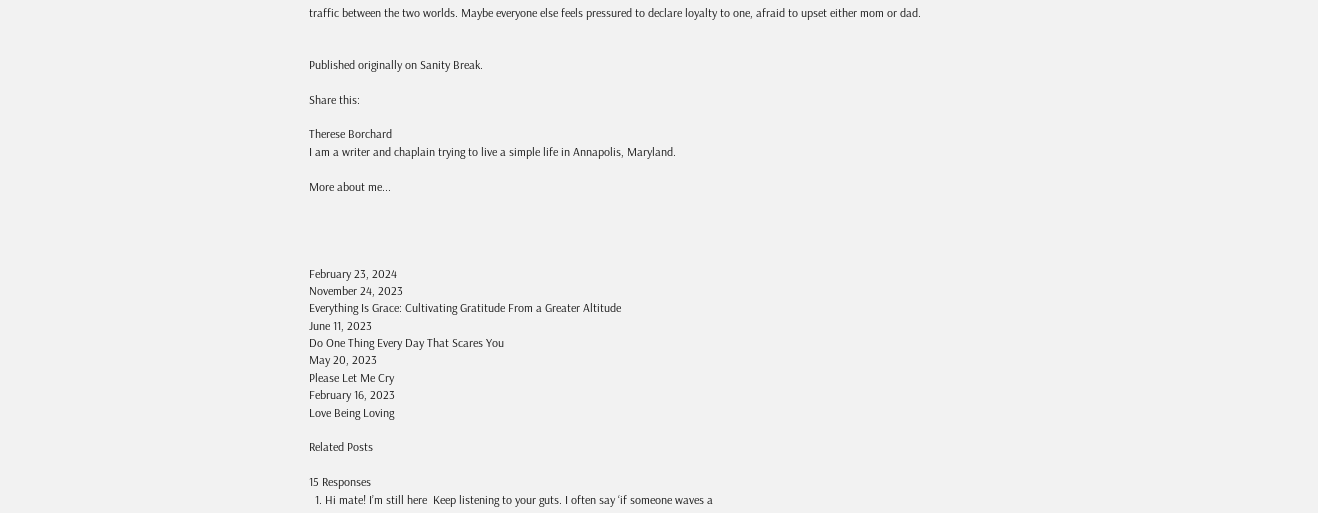traffic between the two worlds. Maybe everyone else feels pressured to declare loyalty to one, afraid to upset either mom or dad.


Published originally on Sanity Break.

Share this:

Therese Borchard
I am a writer and chaplain trying to live a simple life in Annapolis, Maryland.

More about me...




February 23, 2024
November 24, 2023
Everything Is Grace: Cultivating Gratitude From a Greater Altitude
June 11, 2023
Do One Thing Every Day That Scares You
May 20, 2023
Please Let Me Cry
February 16, 2023
Love Being Loving

Related Posts

15 Responses
  1. Hi mate! I’m still here  Keep listening to your guts. I often say ‘if someone waves a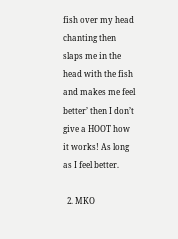fish over my head chanting then slaps me in the head with the fish and makes me feel better’ then I don’t give a HOOT how it works! As long as I feel better.

  2. MKO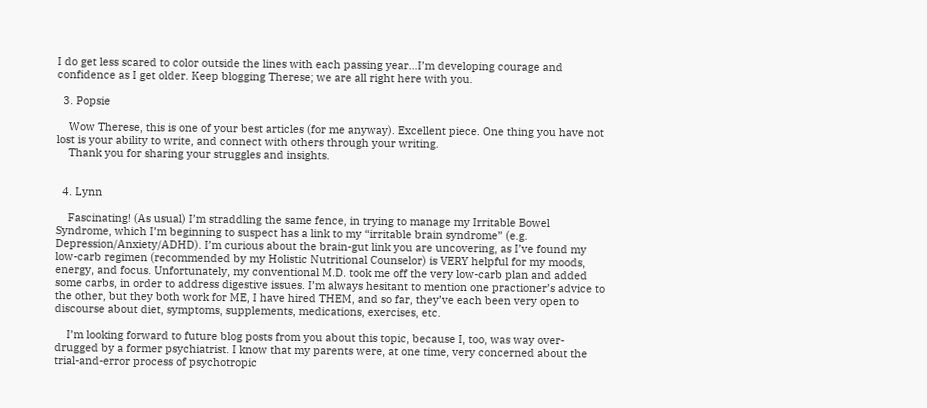I do get less scared to color outside the lines with each passing year…I’m developing courage and confidence as I get older. Keep blogging Therese; we are all right here with you.

  3. Popsie

    Wow Therese, this is one of your best articles (for me anyway). Excellent piece. One thing you have not lost is your ability to write, and connect with others through your writing.
    Thank you for sharing your struggles and insights.


  4. Lynn

    Fascinating! (As usual) I’m straddling the same fence, in trying to manage my Irritable Bowel Syndrome, which I’m beginning to suspect has a link to my “irritable brain syndrome” (e.g. Depression/Anxiety/ADHD). I’m curious about the brain-gut link you are uncovering, as I’ve found my low-carb regimen (recommended by my Holistic Nutritional Counselor) is VERY helpful for my moods, energy, and focus. Unfortunately, my conventional M.D. took me off the very low-carb plan and added some carbs, in order to address digestive issues. I’m always hesitant to mention one practioner’s advice to the other, but they both work for ME, I have hired THEM, and so far, they’ve each been very open to discourse about diet, symptoms, supplements, medications, exercises, etc.

    I’m looking forward to future blog posts from you about this topic, because I, too, was way over-drugged by a former psychiatrist. I know that my parents were, at one time, very concerned about the trial-and-error process of psychotropic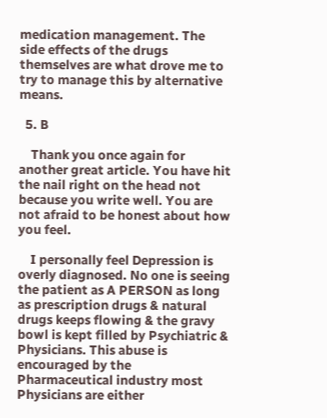medication management. The side effects of the drugs themselves are what drove me to try to manage this by alternative means.

  5. B

    Thank you once again for another great article. You have hit the nail right on the head not because you write well. You are not afraid to be honest about how you feel.

    I personally feel Depression is overly diagnosed. No one is seeing the patient as A PERSON as long as prescription drugs & natural drugs keeps flowing & the gravy bowl is kept filled by Psychiatric & Physicians. This abuse is encouraged by the Pharmaceutical industry most Physicians are either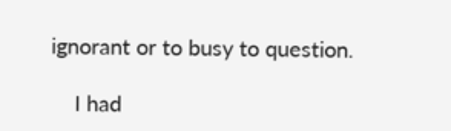ignorant or to busy to question.

    I had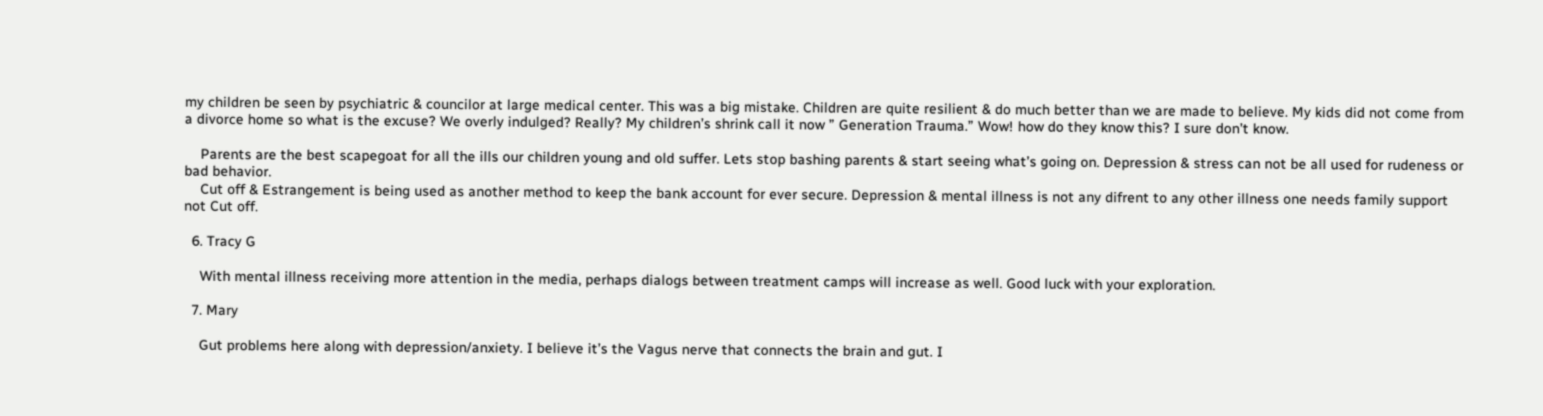my children be seen by psychiatric & councilor at large medical center. This was a big mistake. Children are quite resilient & do much better than we are made to believe. My kids did not come from a divorce home so what is the excuse? We overly indulged? Really? My children’s shrink call it now ” Generation Trauma.” Wow! how do they know this? I sure don’t know.

    Parents are the best scapegoat for all the ills our children young and old suffer. Lets stop bashing parents & start seeing what’s going on. Depression & stress can not be all used for rudeness or bad behavior.
    Cut off & Estrangement is being used as another method to keep the bank account for ever secure. Depression & mental illness is not any difrent to any other illness one needs family support not Cut off.

  6. Tracy G

    With mental illness receiving more attention in the media, perhaps dialogs between treatment camps will increase as well. Good luck with your exploration.

  7. Mary

    Gut problems here along with depression/anxiety. I believe it’s the Vagus nerve that connects the brain and gut. I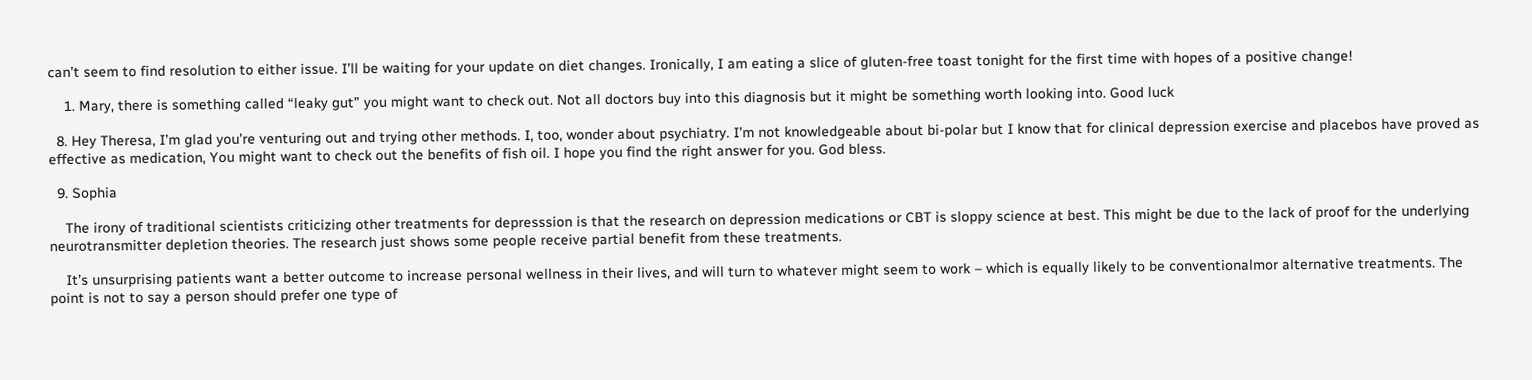can’t seem to find resolution to either issue. I’ll be waiting for your update on diet changes. Ironically, I am eating a slice of gluten-free toast tonight for the first time with hopes of a positive change!

    1. Mary, there is something called “leaky gut” you might want to check out. Not all doctors buy into this diagnosis but it might be something worth looking into. Good luck

  8. Hey Theresa, I’m glad you’re venturing out and trying other methods. I, too, wonder about psychiatry. I’m not knowledgeable about bi-polar but I know that for clinical depression exercise and placebos have proved as effective as medication, You might want to check out the benefits of fish oil. I hope you find the right answer for you. God bless.

  9. Sophia

    The irony of traditional scientists criticizing other treatments for depresssion is that the research on depression medications or CBT is sloppy science at best. This might be due to the lack of proof for the underlying neurotransmitter depletion theories. The research just shows some people receive partial benefit from these treatments.

    It’s unsurprising patients want a better outcome to increase personal wellness in their lives, and will turn to whatever might seem to work – which is equally likely to be conventionalmor alternative treatments. The point is not to say a person should prefer one type of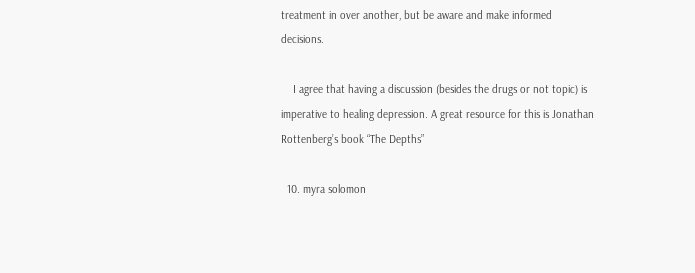treatment in over another, but be aware and make informed decisions.

    I agree that having a discussion (besides the drugs or not topic) is imperative to healing depression. A great resource for this is Jonathan Rottenberg’s book “The Depths”

  10. myra solomon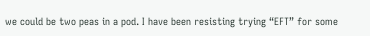we could be two peas in a pod. I have been resisting trying “EFT” for some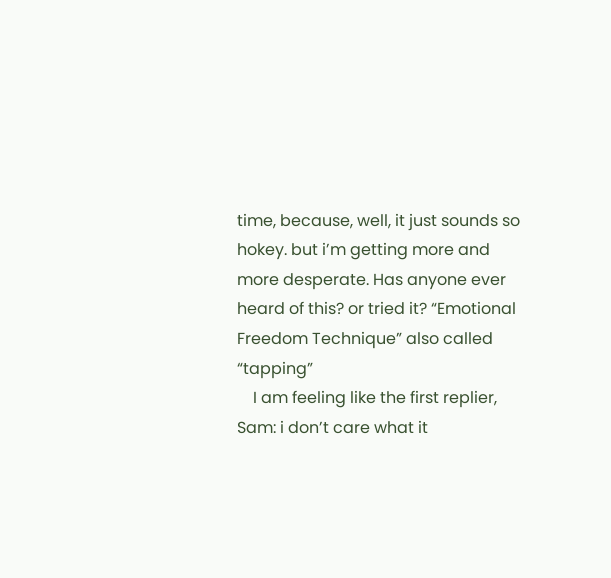time, because, well, it just sounds so hokey. but i’m getting more and more desperate. Has anyone ever heard of this? or tried it? “Emotional Freedom Technique” also called “tapping”
    I am feeling like the first replier, Sam: i don’t care what it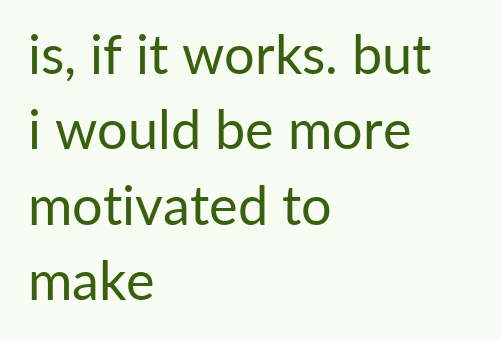is, if it works. but i would be more motivated to make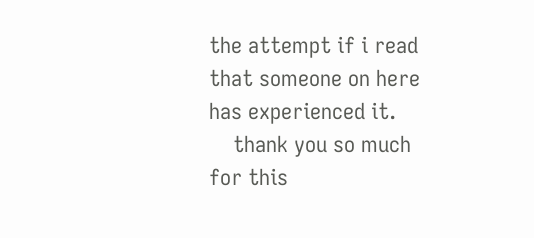the attempt if i read that someone on here has experienced it.
    thank you so much for this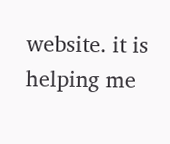website. it is helping me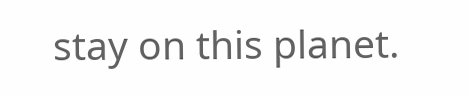stay on this planet.